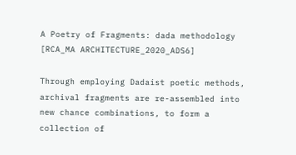A Poetry of Fragments: dada methodology [RCA_MA ARCHITECTURE_2020_ADS6]

Through employing Dadaist poetic methods, archival fragments are re-assembled into new chance combinations, to form a collection of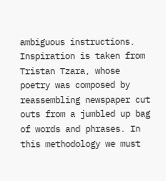ambiguous instructions. Inspiration is taken from Tristan Tzara, whose poetry was composed by reassembling newspaper cut outs from a jumbled up bag of words and phrases. In this methodology we must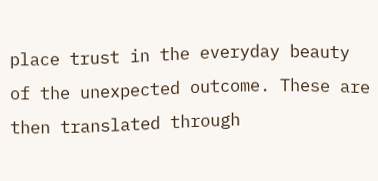place trust in the everyday beauty of the unexpected outcome. These are then translated through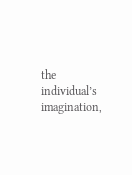the individual’s imagination,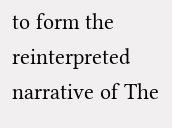to form the reinterpreted narrative of The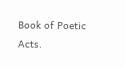Book of Poetic Acts.